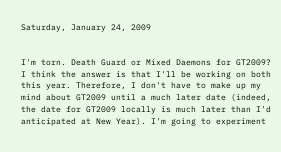Saturday, January 24, 2009


I'm torn. Death Guard or Mixed Daemons for GT2009? I think the answer is that I'll be working on both this year. Therefore, I don't have to make up my mind about GT2009 until a much later date (indeed, the date for GT2009 locally is much later than I'd anticipated at New Year). I'm going to experiment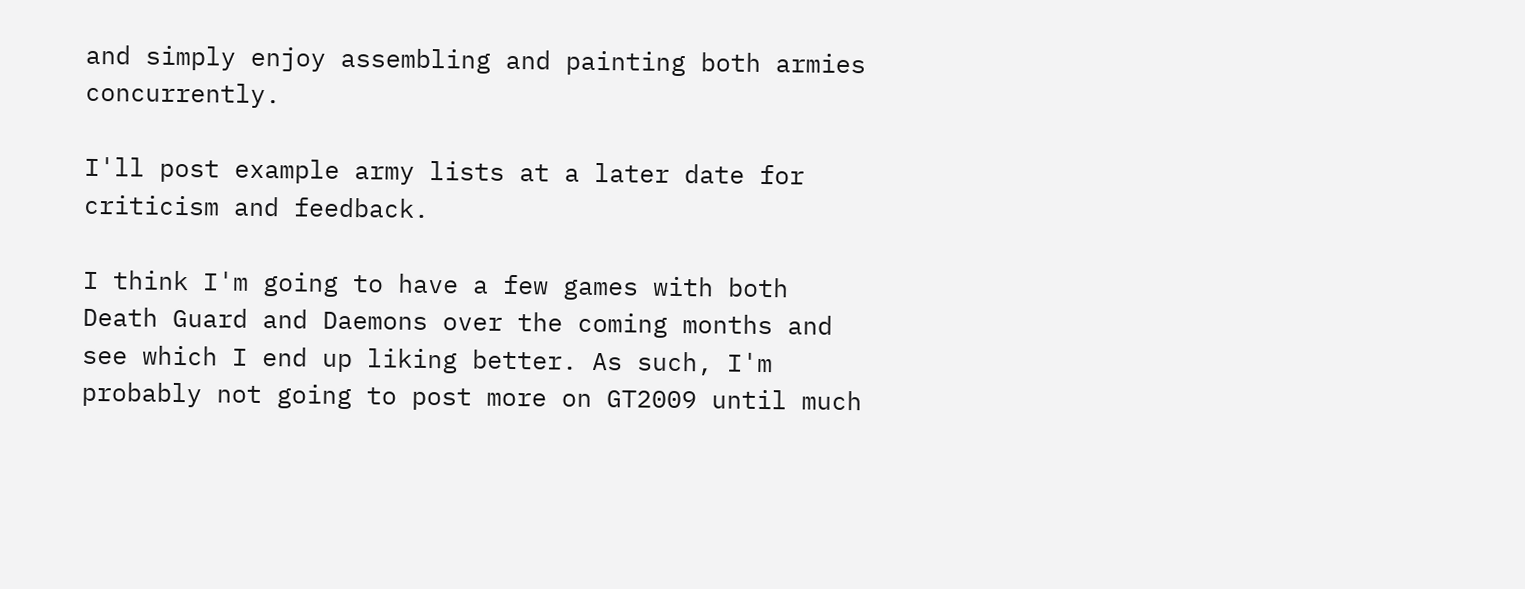and simply enjoy assembling and painting both armies concurrently.

I'll post example army lists at a later date for criticism and feedback.

I think I'm going to have a few games with both Death Guard and Daemons over the coming months and see which I end up liking better. As such, I'm probably not going to post more on GT2009 until much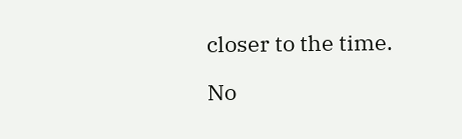closer to the time.

No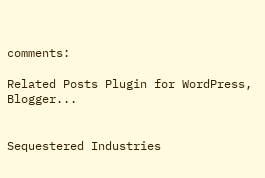comments:

Related Posts Plugin for WordPress, Blogger...


Sequestered Industries